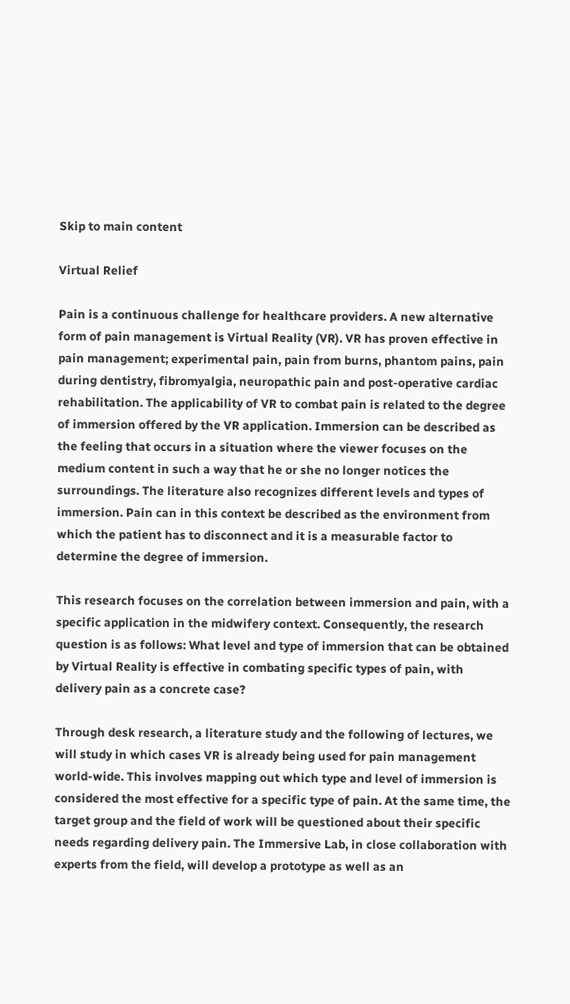Skip to main content

Virtual Relief

Pain is a continuous challenge for healthcare providers. A new alternative form of pain management is Virtual Reality (VR). VR has proven effective in pain management; experimental pain, pain from burns, phantom pains, pain during dentistry, fibromyalgia, neuropathic pain and post-operative cardiac rehabilitation. The applicability of VR to combat pain is related to the degree of immersion offered by the VR application. Immersion can be described as the feeling that occurs in a situation where the viewer focuses on the medium content in such a way that he or she no longer notices the surroundings. The literature also recognizes different levels and types of immersion. Pain can in this context be described as the environment from which the patient has to disconnect and it is a measurable factor to determine the degree of immersion.

This research focuses on the correlation between immersion and pain, with a specific application in the midwifery context. Consequently, the research question is as follows: What level and type of immersion that can be obtained by Virtual Reality is effective in combating specific types of pain, with delivery pain as a concrete case?

Through desk research, a literature study and the following of lectures, we will study in which cases VR is already being used for pain management world-wide. This involves mapping out which type and level of immersion is considered the most effective for a specific type of pain. At the same time, the target group and the field of work will be questioned about their specific needs regarding delivery pain. The Immersive Lab, in close collaboration with experts from the field, will develop a prototype as well as an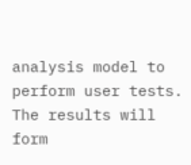analysis model to perform user tests. The results will form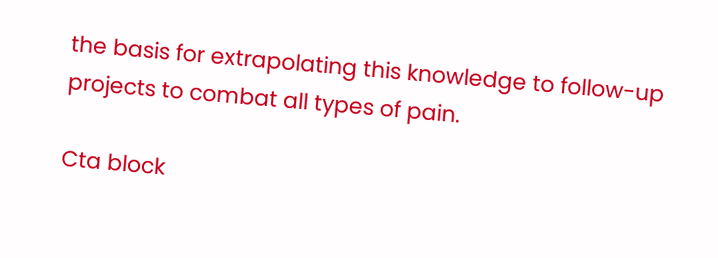the basis for extrapolating this knowledge to follow-up projects to combat all types of pain.

Cta block